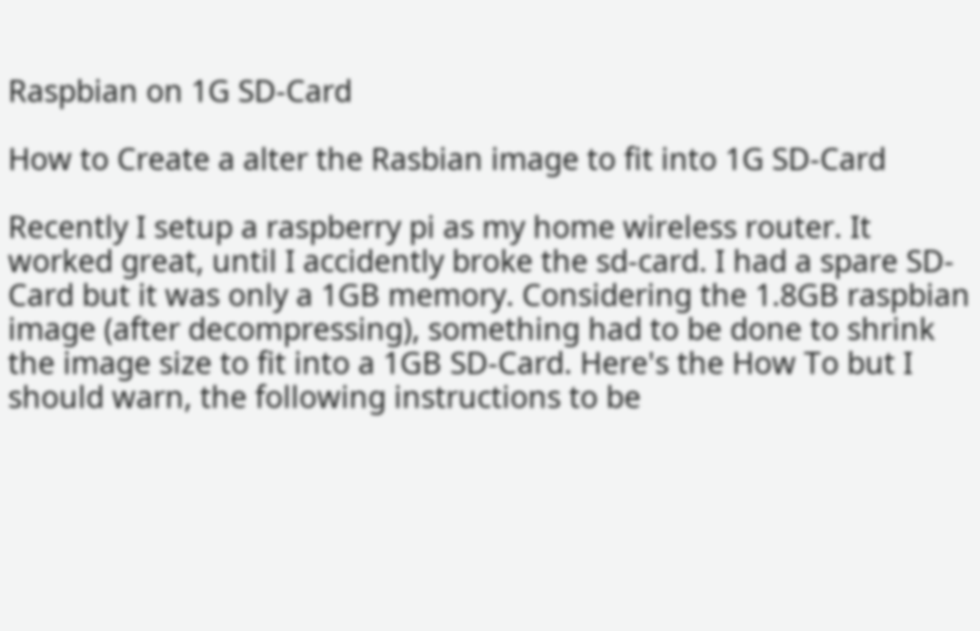Raspbian on 1G SD-Card

How to Create a alter the Rasbian image to fit into 1G SD-Card

Recently I setup a raspberry pi as my home wireless router. It worked great, until I accidently broke the sd-card. I had a spare SD-Card but it was only a 1GB memory. Considering the 1.8GB raspbian image (after decompressing), something had to be done to shrink the image size to fit into a 1GB SD-Card. Here's the How To but I should warn, the following instructions to be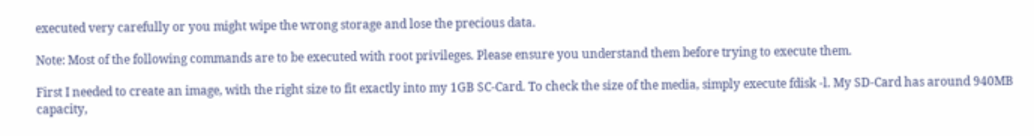executed very carefully or you might wipe the wrong storage and lose the precious data.

Note: Most of the following commands are to be executed with root privileges. Please ensure you understand them before trying to execute them.

First I needed to create an image, with the right size to fit exactly into my 1GB SC-Card. To check the size of the media, simply execute fdisk -l. My SD-Card has around 940MB capacity,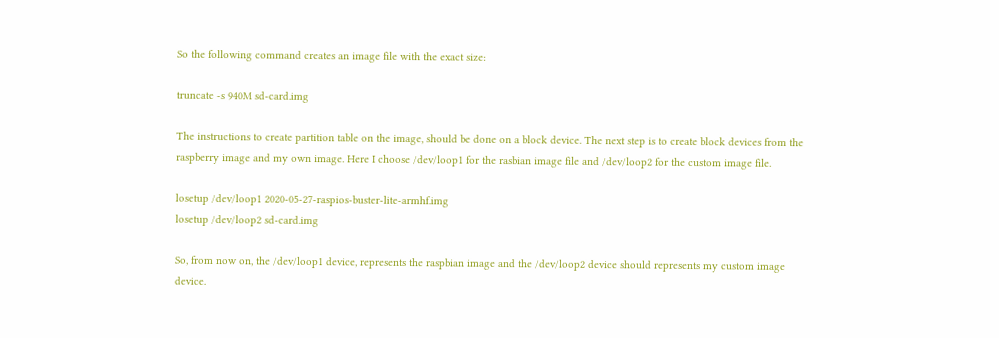So the following command creates an image file with the exact size:

truncate -s 940M sd-card.img

The instructions to create partition table on the image, should be done on a block device. The next step is to create block devices from the raspberry image and my own image. Here I choose /dev/loop1 for the rasbian image file and /dev/loop2 for the custom image file.

losetup /dev/loop1 2020-05-27-raspios-buster-lite-armhf.img
losetup /dev/loop2 sd-card.img

So, from now on, the /dev/loop1 device, represents the raspbian image and the /dev/loop2 device should represents my custom image device.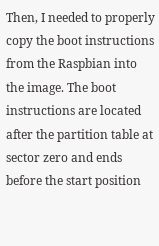Then, I needed to properly copy the boot instructions from the Raspbian into the image. The boot instructions are located after the partition table at sector zero and ends before the start position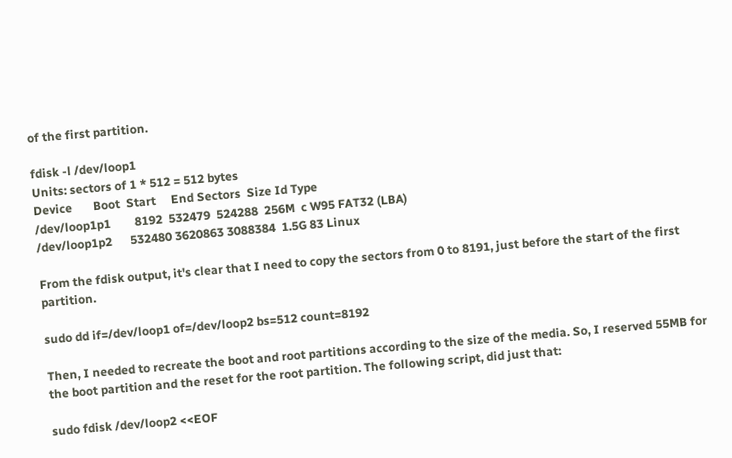of the first partition.

fdisk -l /dev/loop1
Units: sectors of 1 * 512 = 512 bytes
Device       Boot  Start     End Sectors  Size Id Type
/dev/loop1p1        8192  532479  524288  256M  c W95 FAT32 (LBA)
/dev/loop1p2      532480 3620863 3088384  1.5G 83 Linux

From the fdisk output, it's clear that I need to copy the sectors from 0 to 8191, just before the start of the first partition.

sudo dd if=/dev/loop1 of=/dev/loop2 bs=512 count=8192

Then, I needed to recreate the boot and root partitions according to the size of the media. So, I reserved 55MB for the boot partition and the reset for the root partition. The following script, did just that:

sudo fdisk /dev/loop2 <<EOF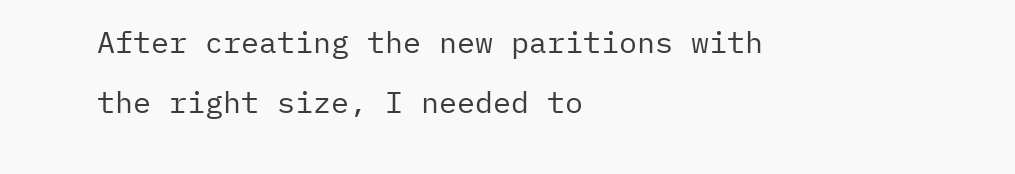After creating the new paritions with the right size, I needed to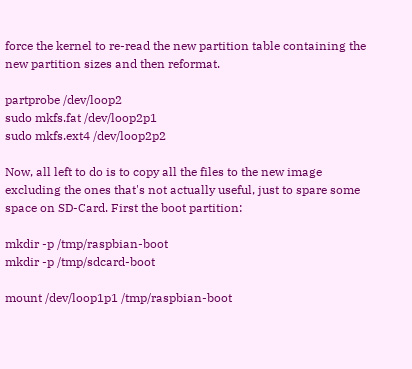force the kernel to re-read the new partition table containing the new partition sizes and then reformat.

partprobe /dev/loop2
sudo mkfs.fat /dev/loop2p1
sudo mkfs.ext4 /dev/loop2p2

Now, all left to do is to copy all the files to the new image excluding the ones that's not actually useful, just to spare some space on SD-Card. First the boot partition:

mkdir -p /tmp/raspbian-boot
mkdir -p /tmp/sdcard-boot

mount /dev/loop1p1 /tmp/raspbian-boot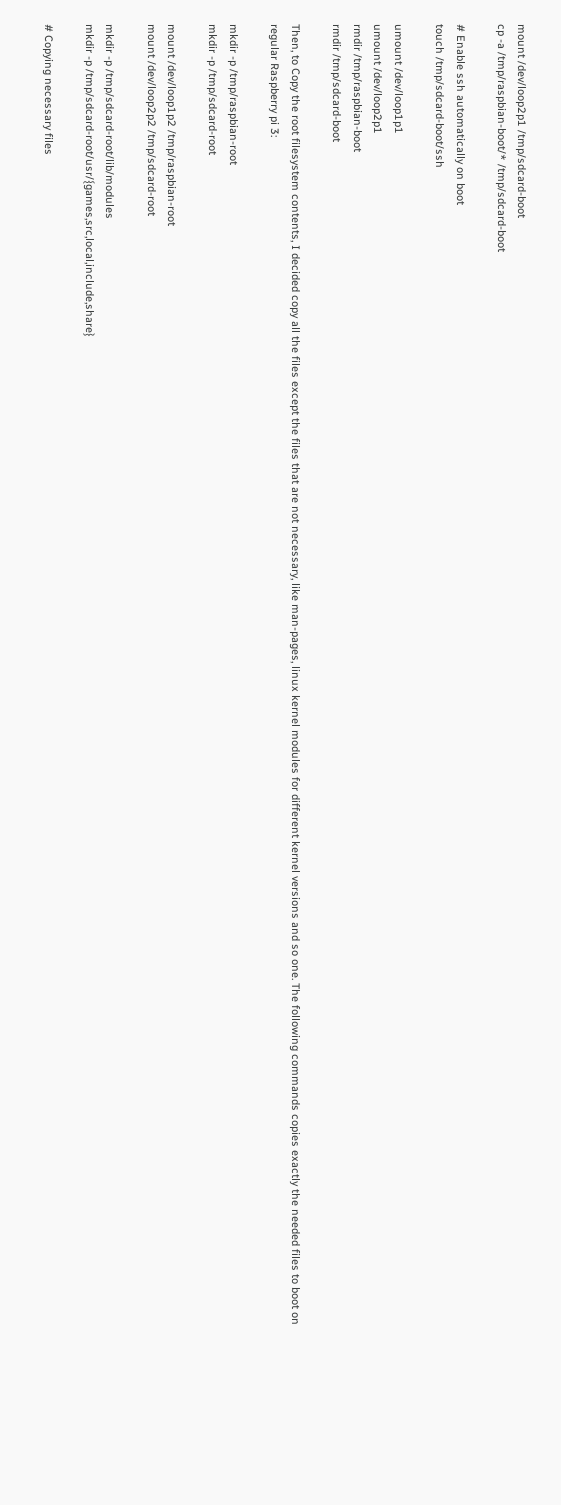mount /dev/loop2p1 /tmp/sdcard-boot
cp -a /tmp/raspbian-boot/* /tmp/sdcard-boot

# Enable ssh automatically on boot
touch /tmp/sdcard-boot/ssh

umount /dev/loop1p1
umount /dev/loop2p1
rmdir /tmp/raspbian-boot
rmdir /tmp/sdcard-boot

Then, to Copy the root filesystem contents, I decided copy all the files except the files that are not necessary, like man-pages, linux kernel modules for different kernel versions and so one. The following commands copies exactly the needed files to boot on regular Raspberry pi 3:

mkdir -p /tmp/raspbian-root
mkdir -p /tmp/sdcard-root

mount /dev/loop1p2 /tmp/raspbian-root
mount /dev/loop2p2 /tmp/sdcard-root

mkdir -p /tmp/sdcard-root/lib/modules
mkdir -p /tmp/sdcard-root/usr/{games,src,local,include,share}

# Copying necessary files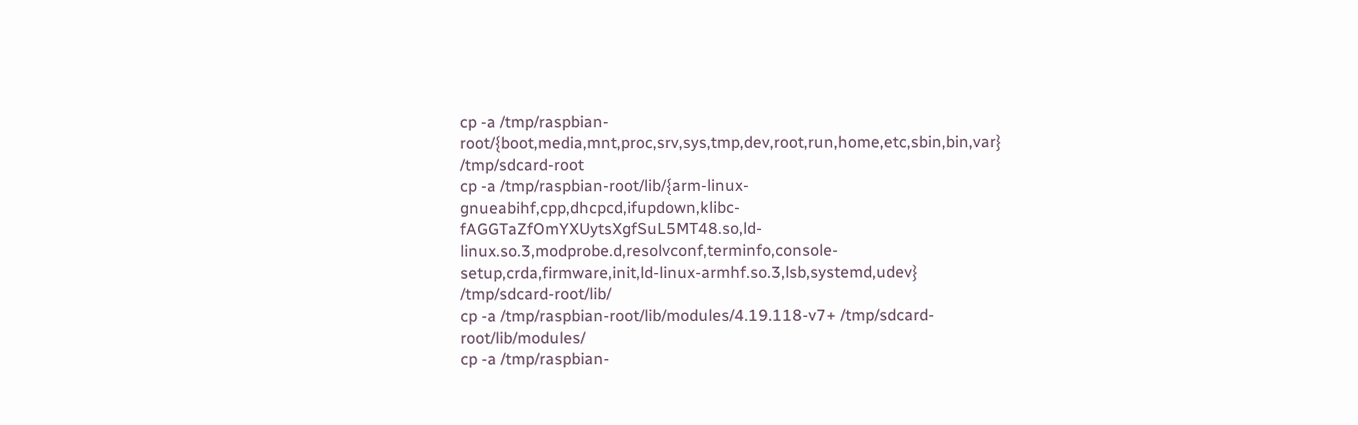cp -a /tmp/raspbian-root/{boot,media,mnt,proc,srv,sys,tmp,dev,root,run,home,etc,sbin,bin,var} /tmp/sdcard-root
cp -a /tmp/raspbian-root/lib/{arm-linux-gnueabihf,cpp,dhcpcd,ifupdown,klibc-fAGGTaZfOmYXUytsXgfSuL5MT48.so,ld-linux.so.3,modprobe.d,resolvconf,terminfo,console-setup,crda,firmware,init,ld-linux-armhf.so.3,lsb,systemd,udev} /tmp/sdcard-root/lib/
cp -a /tmp/raspbian-root/lib/modules/4.19.118-v7+ /tmp/sdcard-root/lib/modules/
cp -a /tmp/raspbian-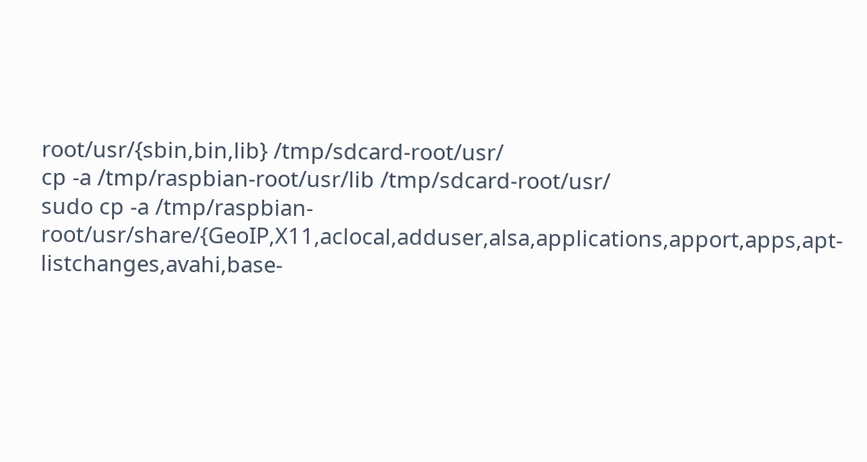root/usr/{sbin,bin,lib} /tmp/sdcard-root/usr/
cp -a /tmp/raspbian-root/usr/lib /tmp/sdcard-root/usr/
sudo cp -a /tmp/raspbian-root/usr/share/{GeoIP,X11,aclocal,adduser,alsa,applications,apport,apps,apt-listchanges,avahi,base-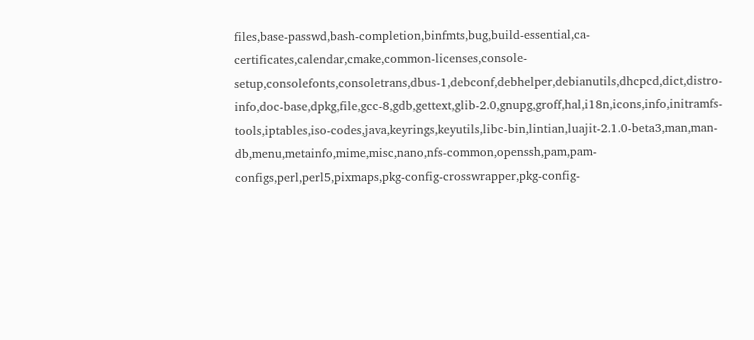files,base-passwd,bash-completion,binfmts,bug,build-essential,ca-certificates,calendar,cmake,common-licenses,console-setup,consolefonts,consoletrans,dbus-1,debconf,debhelper,debianutils,dhcpcd,dict,distro-info,doc-base,dpkg,file,gcc-8,gdb,gettext,glib-2.0,gnupg,groff,hal,i18n,icons,info,initramfs-tools,iptables,iso-codes,java,keyrings,keyutils,libc-bin,lintian,luajit-2.1.0-beta3,man,man-db,menu,metainfo,mime,misc,nano,nfs-common,openssh,pam,pam-configs,perl,perl5,pixmaps,pkg-config-crosswrapper,pkg-config-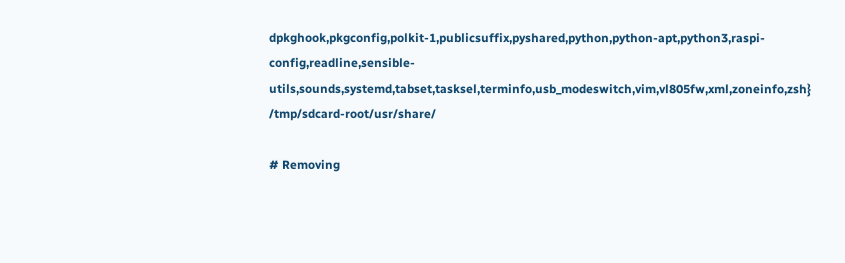dpkghook,pkgconfig,polkit-1,publicsuffix,pyshared,python,python-apt,python3,raspi-config,readline,sensible-utils,sounds,systemd,tabset,tasksel,terminfo,usb_modeswitch,vim,vl805fw,xml,zoneinfo,zsh} /tmp/sdcard-root/usr/share/

# Removing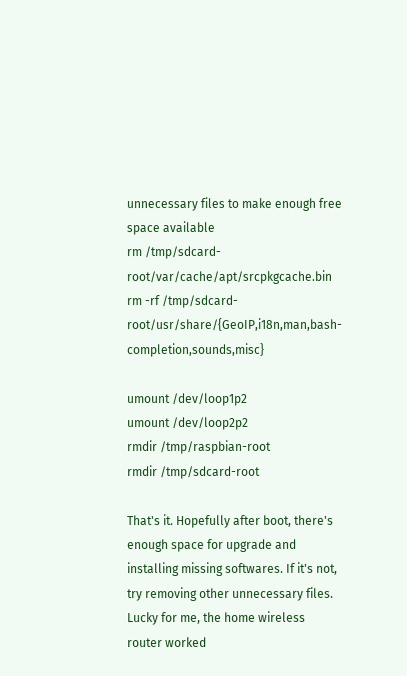unnecessary files to make enough free space available
rm /tmp/sdcard-root/var/cache/apt/srcpkgcache.bin
rm -rf /tmp/sdcard-root/usr/share/{GeoIP,i18n,man,bash-completion,sounds,misc}

umount /dev/loop1p2
umount /dev/loop2p2
rmdir /tmp/raspbian-root
rmdir /tmp/sdcard-root

That's it. Hopefully after boot, there's enough space for upgrade and installing missing softwares. If it's not, try removing other unnecessary files. Lucky for me, the home wireless router worked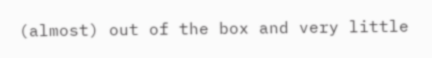(almost) out of the box and very little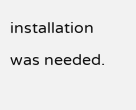installation was needed.